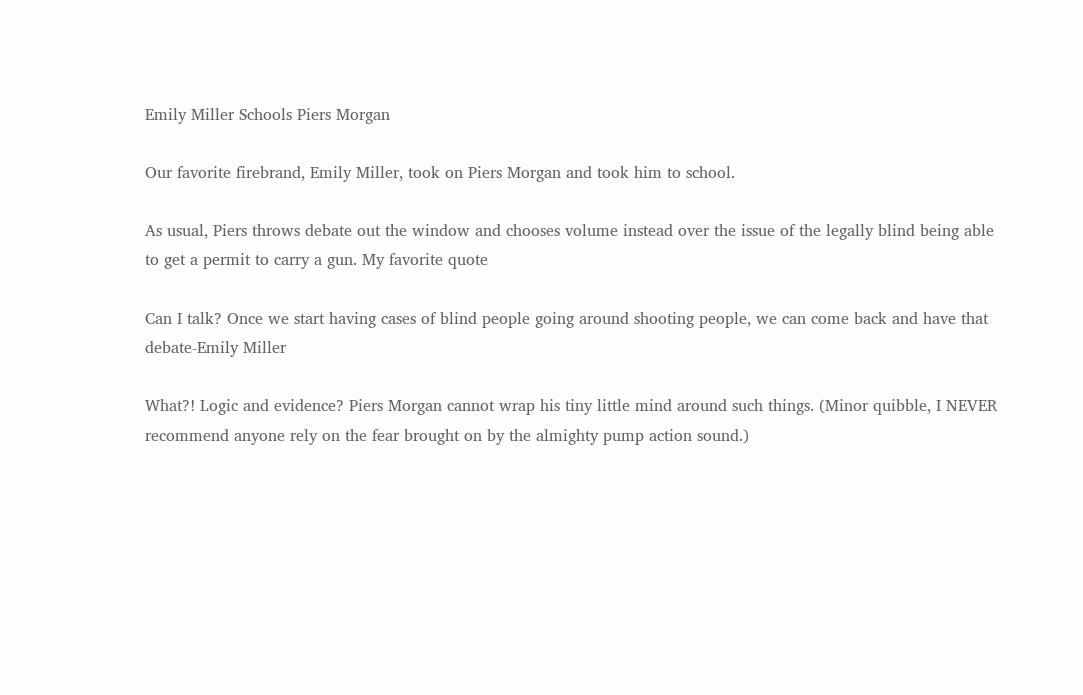Emily Miller Schools Piers Morgan

Our favorite firebrand, Emily Miller, took on Piers Morgan and took him to school.

As usual, Piers throws debate out the window and chooses volume instead over the issue of the legally blind being able to get a permit to carry a gun. My favorite quote

Can I talk? Once we start having cases of blind people going around shooting people, we can come back and have that debate-Emily Miller

What?! Logic and evidence? Piers Morgan cannot wrap his tiny little mind around such things. (Minor quibble, I NEVER recommend anyone rely on the fear brought on by the almighty pump action sound.)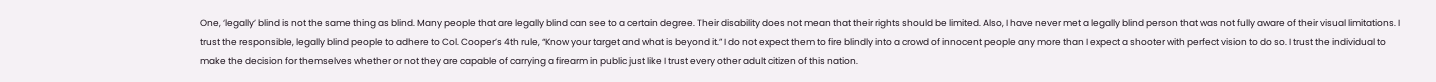One, ‘legally’ blind is not the same thing as blind. Many people that are legally blind can see to a certain degree. Their disability does not mean that their rights should be limited. Also, I have never met a legally blind person that was not fully aware of their visual limitations. I trust the responsible, legally blind people to adhere to Col. Cooper’s 4th rule, “Know your target and what is beyond it.” I do not expect them to fire blindly into a crowd of innocent people any more than I expect a shooter with perfect vision to do so. I trust the individual to make the decision for themselves whether or not they are capable of carrying a firearm in public just like I trust every other adult citizen of this nation.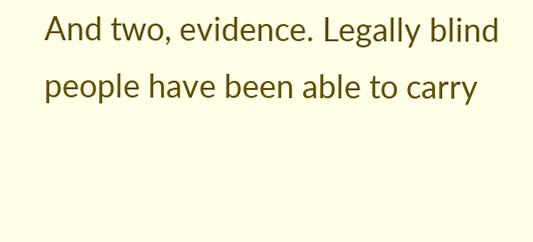And two, evidence. Legally blind people have been able to carry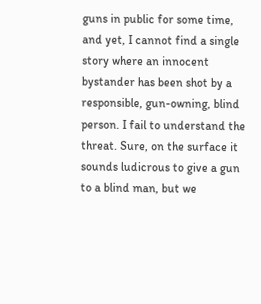guns in public for some time, and yet, I cannot find a single story where an innocent bystander has been shot by a responsible, gun-owning, blind person. I fail to understand the threat. Sure, on the surface it sounds ludicrous to give a gun to a blind man, but we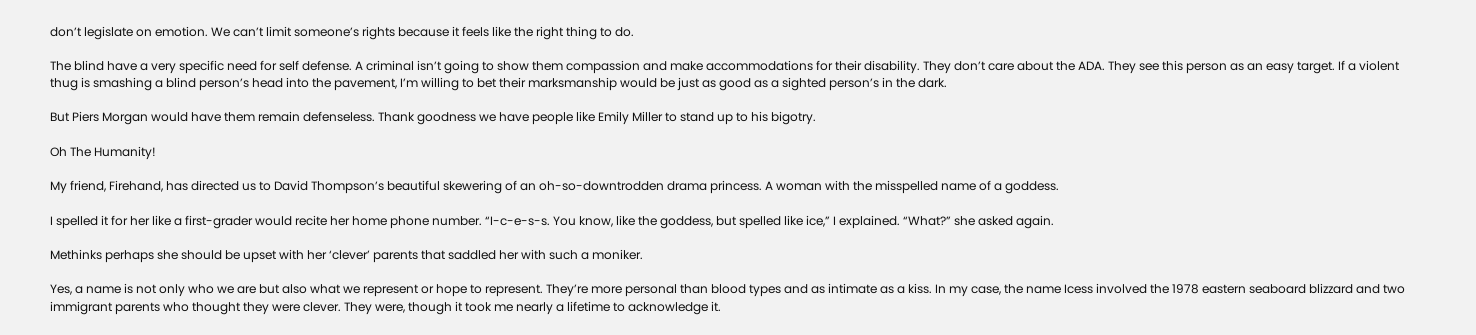don’t legislate on emotion. We can’t limit someone’s rights because it feels like the right thing to do.

The blind have a very specific need for self defense. A criminal isn’t going to show them compassion and make accommodations for their disability. They don’t care about the ADA. They see this person as an easy target. If a violent thug is smashing a blind person’s head into the pavement, I’m willing to bet their marksmanship would be just as good as a sighted person’s in the dark.

But Piers Morgan would have them remain defenseless. Thank goodness we have people like Emily Miller to stand up to his bigotry.

Oh The Humanity!

My friend, Firehand, has directed us to David Thompson’s beautiful skewering of an oh-so-downtrodden drama princess. A woman with the misspelled name of a goddess.

I spelled it for her like a first-grader would recite her home phone number. “I-c-e-s-s. You know, like the goddess, but spelled like ice,” I explained. “What?” she asked again.

Methinks perhaps she should be upset with her ‘clever’ parents that saddled her with such a moniker.

Yes, a name is not only who we are but also what we represent or hope to represent. They’re more personal than blood types and as intimate as a kiss. In my case, the name Icess involved the 1978 eastern seaboard blizzard and two immigrant parents who thought they were clever. They were, though it took me nearly a lifetime to acknowledge it.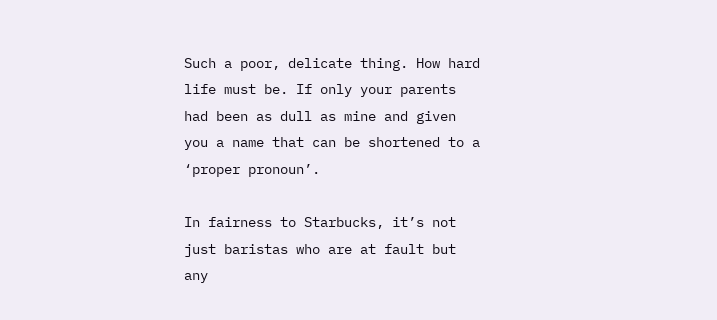Such a poor, delicate thing. How hard life must be. If only your parents had been as dull as mine and given you a name that can be shortened to a ‘proper pronoun’.

In fairness to Starbucks, it’s not just baristas who are at fault but any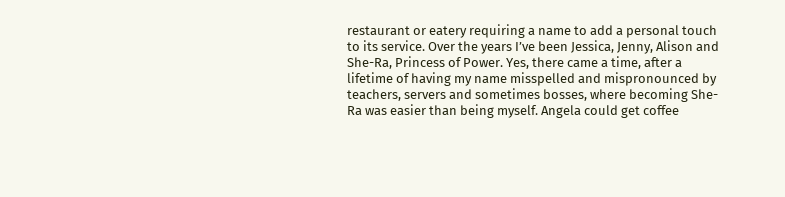restaurant or eatery requiring a name to add a personal touch to its service. Over the years I’ve been Jessica, Jenny, Alison and She-Ra, Princess of Power. Yes, there came a time, after a lifetime of having my name misspelled and mispronounced by teachers, servers and sometimes bosses, where becoming She-Ra was easier than being myself. Angela could get coffee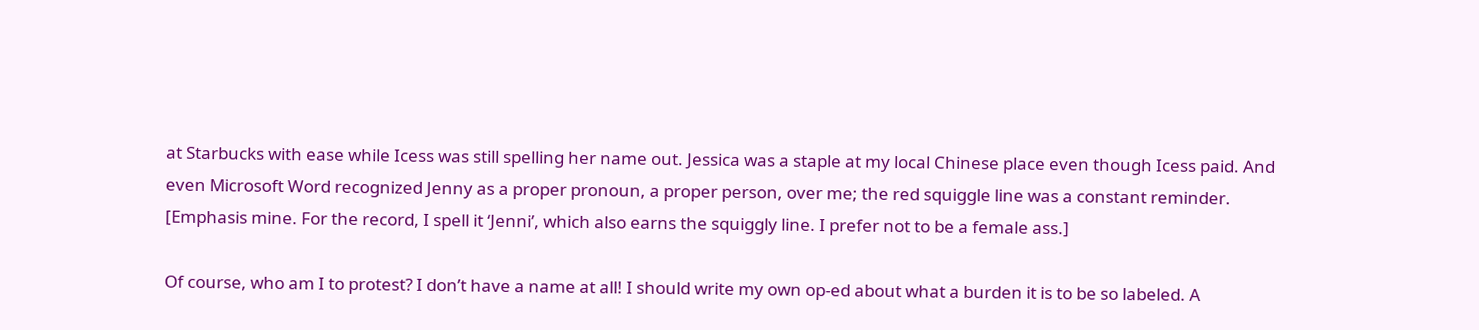at Starbucks with ease while Icess was still spelling her name out. Jessica was a staple at my local Chinese place even though Icess paid. And even Microsoft Word recognized Jenny as a proper pronoun, a proper person, over me; the red squiggle line was a constant reminder. [Emphasis mine. For the record, I spell it ‘Jenni’, which also earns the squiggly line. I prefer not to be a female ass.]

Of course, who am I to protest? I don’t have a name at all! I should write my own op-ed about what a burden it is to be so labeled. A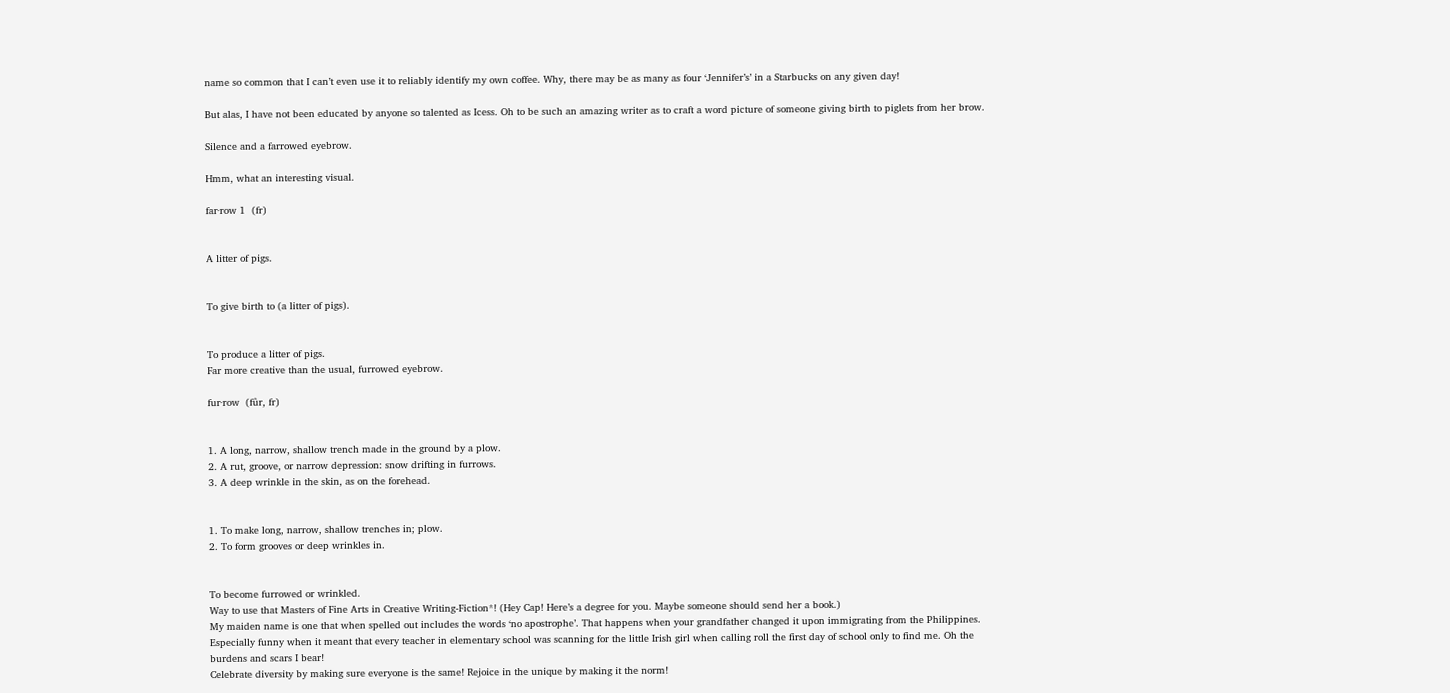name so common that I can’t even use it to reliably identify my own coffee. Why, there may be as many as four ‘Jennifer’s’ in a Starbucks on any given day!

But alas, I have not been educated by anyone so talented as Icess. Oh to be such an amazing writer as to craft a word picture of someone giving birth to piglets from her brow.

Silence and a farrowed eyebrow.

Hmm, what an interesting visual.

far·row 1  (fr)


A litter of pigs.


To give birth to (a litter of pigs).


To produce a litter of pigs.
Far more creative than the usual, furrowed eyebrow.

fur·row  (fûr, fr)


1. A long, narrow, shallow trench made in the ground by a plow.
2. A rut, groove, or narrow depression: snow drifting in furrows.
3. A deep wrinkle in the skin, as on the forehead.


1. To make long, narrow, shallow trenches in; plow.
2. To form grooves or deep wrinkles in.


To become furrowed or wrinkled.
Way to use that Masters of Fine Arts in Creative Writing-Fiction*! (Hey Cap! Here’s a degree for you. Maybe someone should send her a book.)
My maiden name is one that when spelled out includes the words ‘no apostrophe’. That happens when your grandfather changed it upon immigrating from the Philippines. Especially funny when it meant that every teacher in elementary school was scanning for the little Irish girl when calling roll the first day of school only to find me. Oh the burdens and scars I bear!
Celebrate diversity by making sure everyone is the same! Rejoice in the unique by making it the norm!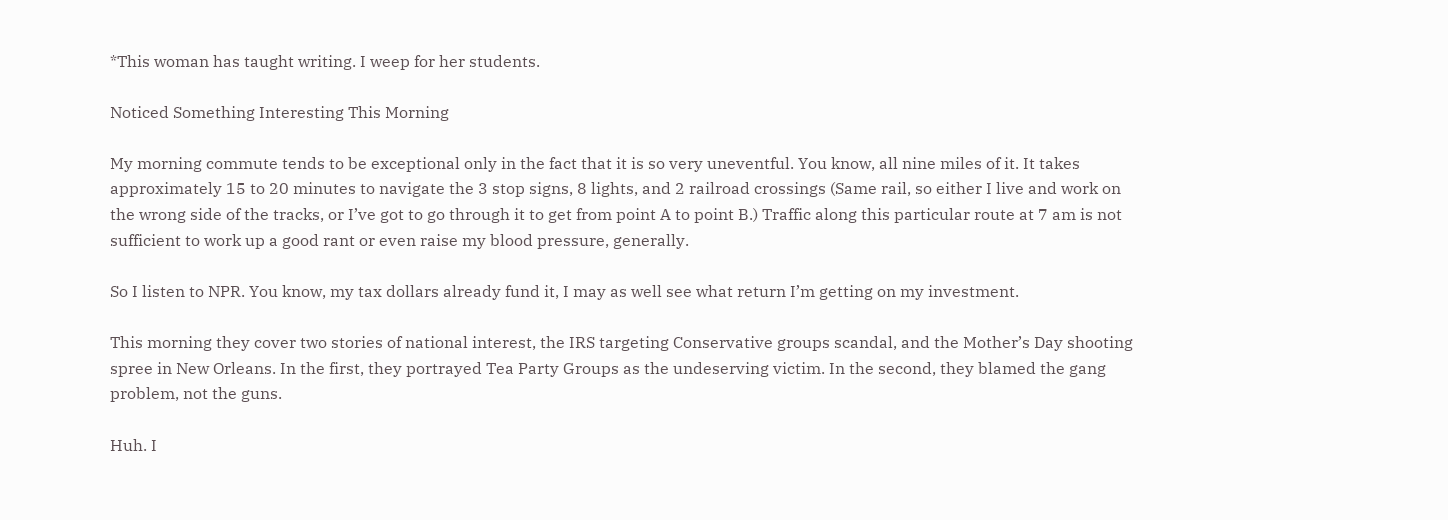*This woman has taught writing. I weep for her students.

Noticed Something Interesting This Morning

My morning commute tends to be exceptional only in the fact that it is so very uneventful. You know, all nine miles of it. It takes approximately 15 to 20 minutes to navigate the 3 stop signs, 8 lights, and 2 railroad crossings (Same rail, so either I live and work on the wrong side of the tracks, or I’ve got to go through it to get from point A to point B.) Traffic along this particular route at 7 am is not sufficient to work up a good rant or even raise my blood pressure, generally.

So I listen to NPR. You know, my tax dollars already fund it, I may as well see what return I’m getting on my investment.

This morning they cover two stories of national interest, the IRS targeting Conservative groups scandal, and the Mother’s Day shooting spree in New Orleans. In the first, they portrayed Tea Party Groups as the undeserving victim. In the second, they blamed the gang problem, not the guns.

Huh. I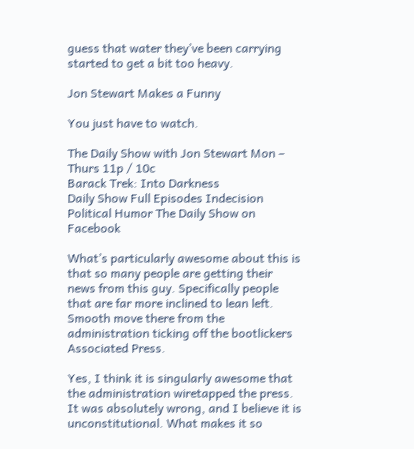guess that water they’ve been carrying started to get a bit too heavy.

Jon Stewart Makes a Funny

You just have to watch.

The Daily Show with Jon Stewart Mon – Thurs 11p / 10c
Barack Trek: Into Darkness
Daily Show Full Episodes Indecision Political Humor The Daily Show on Facebook

What’s particularly awesome about this is that so many people are getting their news from this guy. Specifically people that are far more inclined to lean left. Smooth move there from the administration ticking off the bootlickers Associated Press.

Yes, I think it is singularly awesome that the administration wiretapped the press. It was absolutely wrong, and I believe it is unconstitutional. What makes it so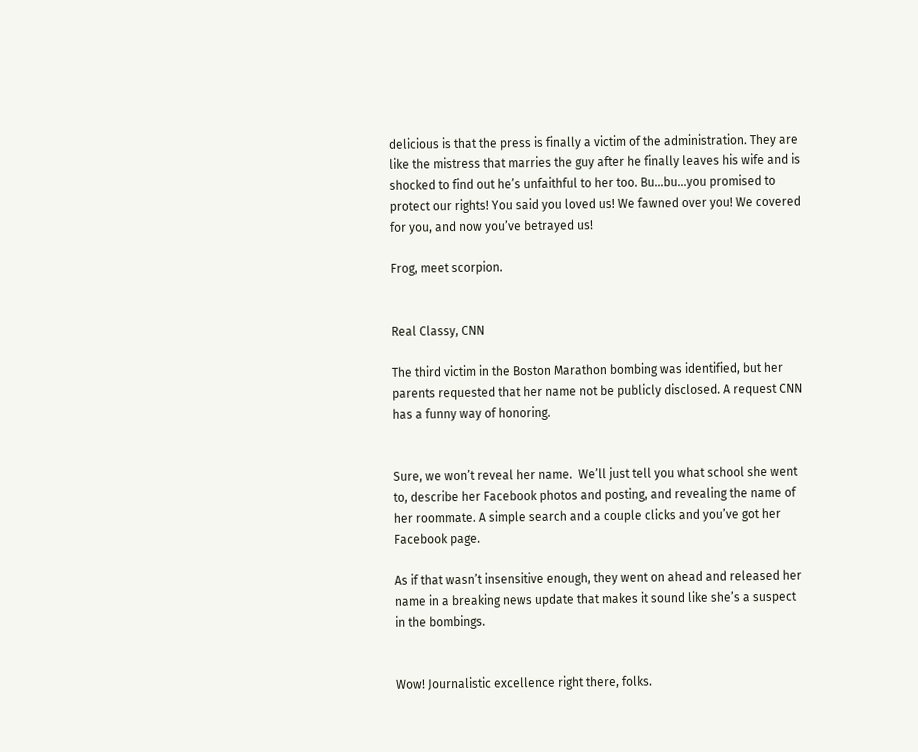delicious is that the press is finally a victim of the administration. They are like the mistress that marries the guy after he finally leaves his wife and is shocked to find out he’s unfaithful to her too. Bu…bu…you promised to protect our rights! You said you loved us! We fawned over you! We covered for you, and now you’ve betrayed us!

Frog, meet scorpion.


Real Classy, CNN

The third victim in the Boston Marathon bombing was identified, but her parents requested that her name not be publicly disclosed. A request CNN has a funny way of honoring.


Sure, we won’t reveal her name.  We’ll just tell you what school she went to, describe her Facebook photos and posting, and revealing the name of her roommate. A simple search and a couple clicks and you’ve got her Facebook page.

As if that wasn’t insensitive enough, they went on ahead and released her name in a breaking news update that makes it sound like she’s a suspect in the bombings.


Wow! Journalistic excellence right there, folks.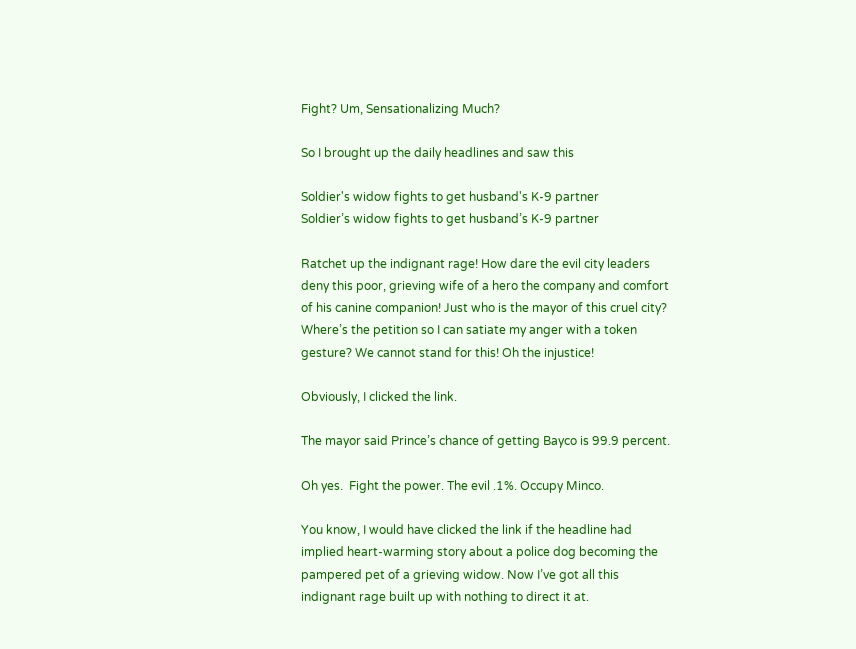Fight? Um, Sensationalizing Much?

So I brought up the daily headlines and saw this

Soldier's widow fights to get husband's K-9 partner
Soldier’s widow fights to get husband’s K-9 partner

Ratchet up the indignant rage! How dare the evil city leaders deny this poor, grieving wife of a hero the company and comfort of his canine companion! Just who is the mayor of this cruel city? Where’s the petition so I can satiate my anger with a token gesture? We cannot stand for this! Oh the injustice!

Obviously, I clicked the link.

The mayor said Prince’s chance of getting Bayco is 99.9 percent.

Oh yes.  Fight the power. The evil .1%. Occupy Minco.

You know, I would have clicked the link if the headline had implied heart-warming story about a police dog becoming the pampered pet of a grieving widow. Now I’ve got all this indignant rage built up with nothing to direct it at.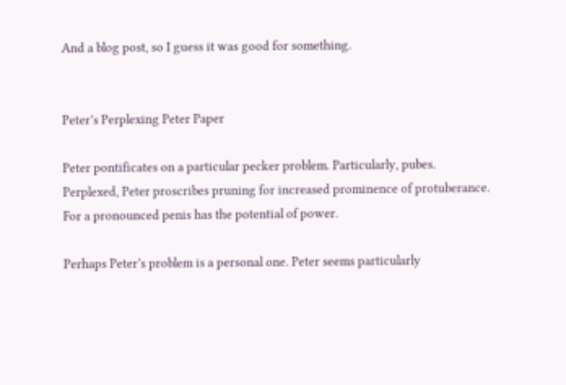And a blog post, so I guess it was good for something.


Peter’s Perplexing Peter Paper

Peter pontificates on a particular pecker problem. Particularly, pubes. Perplexed, Peter proscribes pruning for increased prominence of protuberance. For a pronounced penis has the potential of power.

Perhaps Peter’s problem is a personal one. Peter seems particularly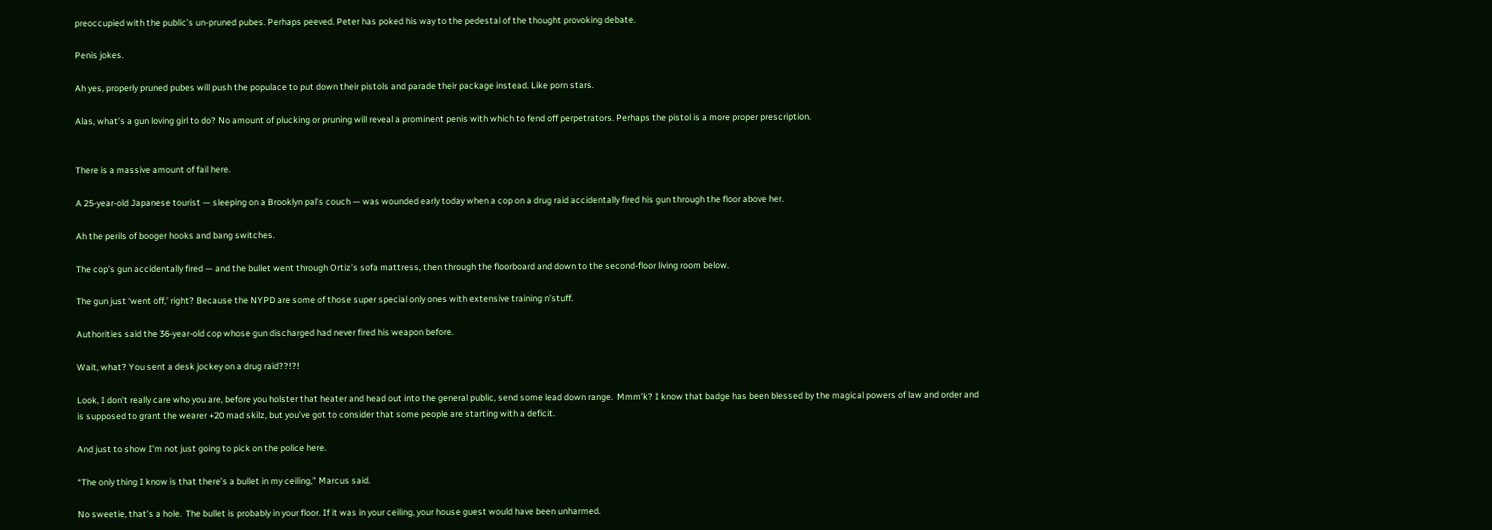preoccupied with the public’s un-pruned pubes. Perhaps peeved. Peter has poked his way to the pedestal of the thought provoking debate.

Penis jokes.

Ah yes, properly pruned pubes will push the populace to put down their pistols and parade their package instead. Like porn stars.

Alas, what’s a gun loving girl to do? No amount of plucking or pruning will reveal a prominent penis with which to fend off perpetrators. Perhaps the pistol is a more proper prescription.


There is a massive amount of fail here.

A 25-year-old Japanese tourist — sleeping on a Brooklyn pal’s couch — was wounded early today when a cop on a drug raid accidentally fired his gun through the floor above her.

Ah the perils of booger hooks and bang switches.

The cop’s gun accidentally fired — and the bullet went through Ortiz’s sofa mattress, then through the floorboard and down to the second-floor living room below.

The gun just ‘went off,’ right? Because the NYPD are some of those super special only ones with extensive training n’stuff.

Authorities said the 36-year-old cop whose gun discharged had never fired his weapon before.

Wait, what? You sent a desk jockey on a drug raid??!?!

Look, I don’t really care who you are, before you holster that heater and head out into the general public, send some lead down range.  Mmm’k? I know that badge has been blessed by the magical powers of law and order and is supposed to grant the wearer +20 mad skilz, but you’ve got to consider that some people are starting with a deficit.

And just to show I’m not just going to pick on the police here.

“The only thing I know is that there’s a bullet in my ceiling,” Marcus said.

No sweetie, that’s a hole.  The bullet is probably in your floor. If it was in your ceiling, your house guest would have been unharmed.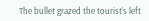The bullet grazed the tourist’s left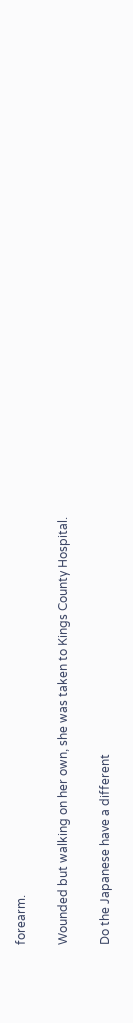forearm.

Wounded but walking on her own, she was taken to Kings County Hospital.

Do the Japanese have a different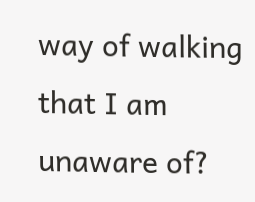way of walking that I am unaware of?